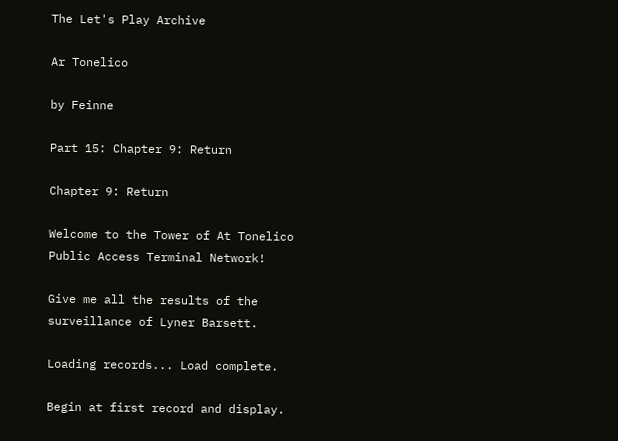The Let's Play Archive

Ar Tonelico

by Feinne

Part 15: Chapter 9: Return

Chapter 9: Return

Welcome to the Tower of At Tonelico Public Access Terminal Network!

Give me all the results of the surveillance of Lyner Barsett.

Loading records... Load complete.

Begin at first record and display.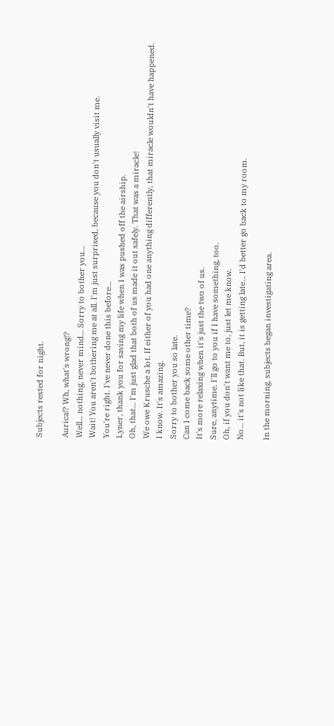Subjects rested for night.

Aurica!? Wh, what's wrong!?
Well... nothing, never mind... Sorry to bother you...
Wait! You aren't bothering me at all. I'm just surprised, because you don't usually visit me.
You're right. I've never done this before...
Lyner, thank you for saving my life when I was pushed off the airship.
Oh, that... I'm just glad that both of us made it out safely. That was a miracle!
We owe Krusche a lot. If either of you had one anything differently, that miracle wouldn't have happened.
I know. It's amazing.
Sorry to bother you so late.
Can I come back some other time?
It's more relaxing when it's just the two of us.
Sure, anytime. I'll go to you if I have something, too.
Oh, if you don't want me to, just let me know.
No... it's not like that. But, it is getting late... I'd better go back to my room.

In the morning, subjects began investigating area.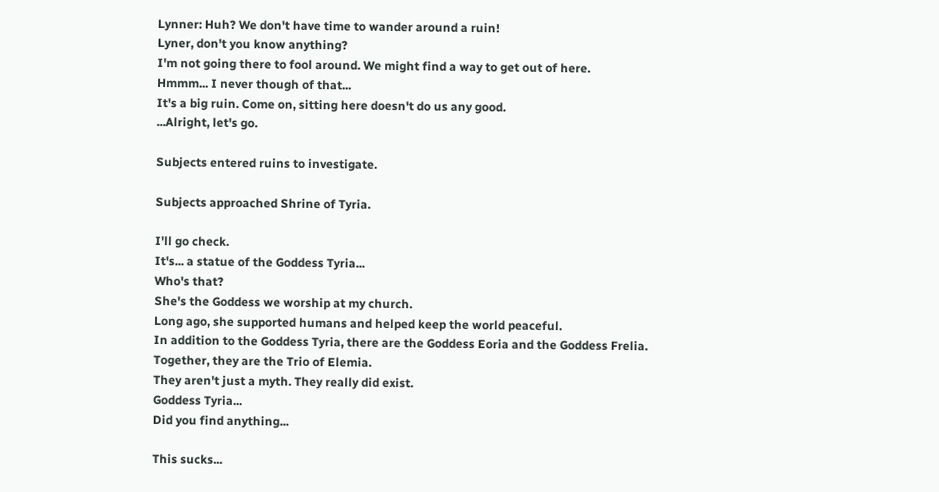Lynner: Huh? We don't have time to wander around a ruin!
Lyner, don't you know anything?
I'm not going there to fool around. We might find a way to get out of here.
Hmmm... I never though of that...
It's a big ruin. Come on, sitting here doesn't do us any good.
...Alright, let's go.

Subjects entered ruins to investigate.

Subjects approached Shrine of Tyria.

I'll go check.
It's... a statue of the Goddess Tyria...
Who's that?
She's the Goddess we worship at my church.
Long ago, she supported humans and helped keep the world peaceful.
In addition to the Goddess Tyria, there are the Goddess Eoria and the Goddess Frelia.
Together, they are the Trio of Elemia.
They aren't just a myth. They really did exist.
Goddess Tyria...
Did you find anything...

This sucks...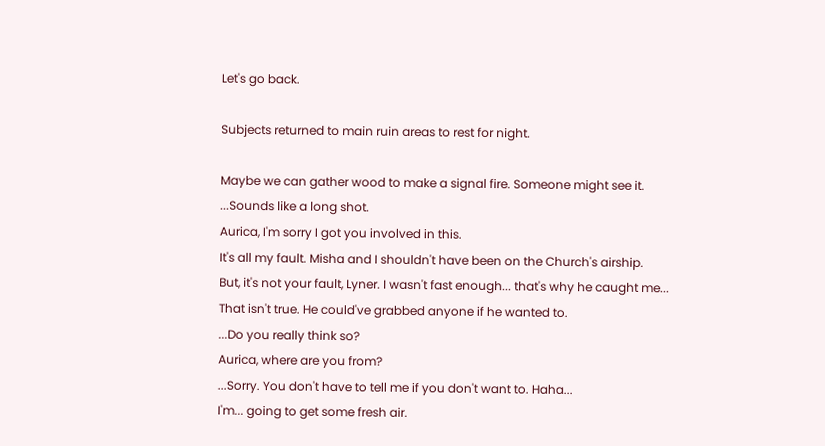Let's go back.

Subjects returned to main ruin areas to rest for night.

Maybe we can gather wood to make a signal fire. Someone might see it.
...Sounds like a long shot.
Aurica, I'm sorry I got you involved in this.
It's all my fault. Misha and I shouldn't have been on the Church's airship.
But, it's not your fault, Lyner. I wasn't fast enough... that's why he caught me...
That isn't true. He could've grabbed anyone if he wanted to.
...Do you really think so?
Aurica, where are you from?
...Sorry. You don't have to tell me if you don't want to. Haha...
I'm... going to get some fresh air.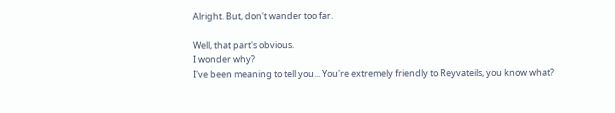Alright. But, don't wander too far.

Well, that part's obvious.
I wonder why?
I've been meaning to tell you... You're extremely friendly to Reyvateils, you know what?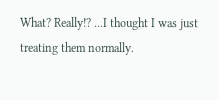What? Really!? ...I thought I was just treating them normally.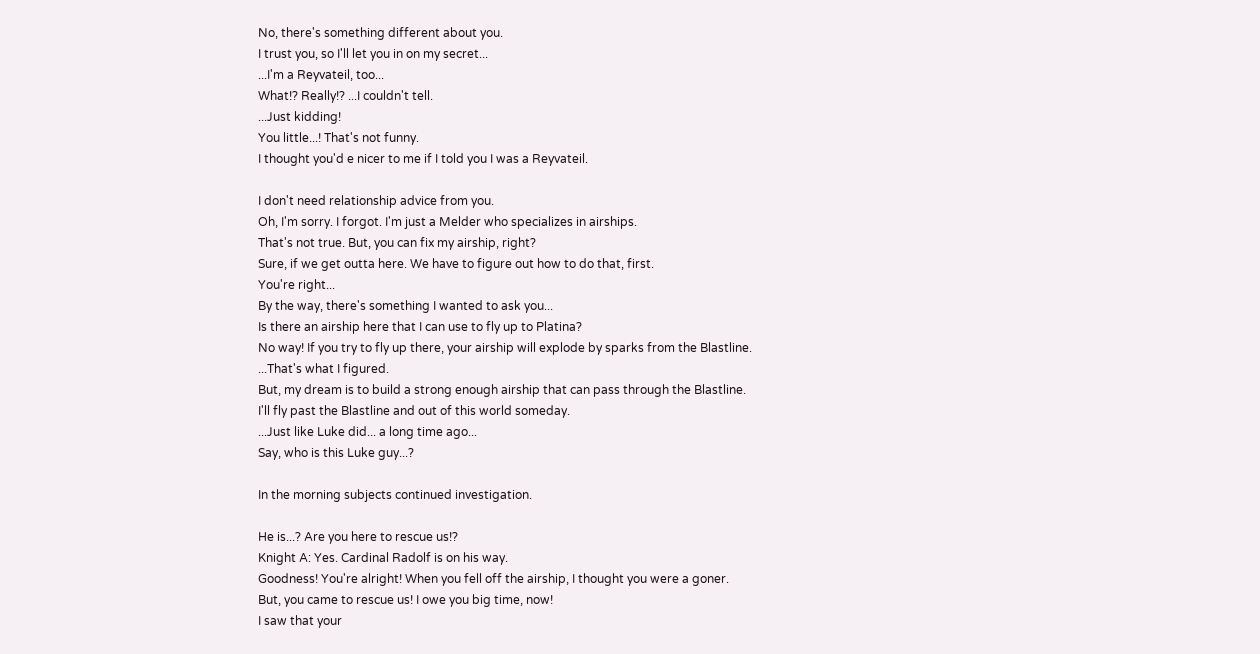No, there's something different about you.
I trust you, so I'll let you in on my secret...
...I'm a Reyvateil, too...
What!? Really!? ...I couldn't tell.
...Just kidding!
You little...! That's not funny.
I thought you'd e nicer to me if I told you I was a Reyvateil.

I don't need relationship advice from you.
Oh, I'm sorry. I forgot. I'm just a Melder who specializes in airships.
That's not true. But, you can fix my airship, right?
Sure, if we get outta here. We have to figure out how to do that, first.
You're right...
By the way, there's something I wanted to ask you...
Is there an airship here that I can use to fly up to Platina?
No way! If you try to fly up there, your airship will explode by sparks from the Blastline.
...That's what I figured.
But, my dream is to build a strong enough airship that can pass through the Blastline.
I'll fly past the Blastline and out of this world someday.
...Just like Luke did... a long time ago...
Say, who is this Luke guy...?

In the morning subjects continued investigation.

He is...? Are you here to rescue us!?
Knight A: Yes. Cardinal Radolf is on his way.
Goodness! You're alright! When you fell off the airship, I thought you were a goner.
But, you came to rescue us! I owe you big time, now!
I saw that your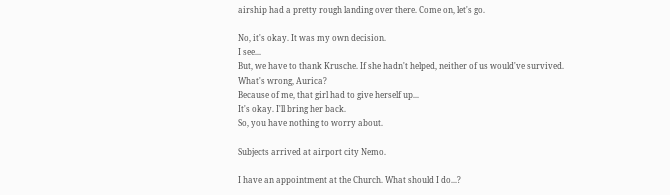airship had a pretty rough landing over there. Come on, let's go.

No, it's okay. It was my own decision.
I see...
But, we have to thank Krusche. If she hadn't helped, neither of us would've survived.
What's wrong, Aurica?
Because of me, that girl had to give herself up...
It's okay. I'll bring her back.
So, you have nothing to worry about.

Subjects arrived at airport city Nemo.

I have an appointment at the Church. What should I do...?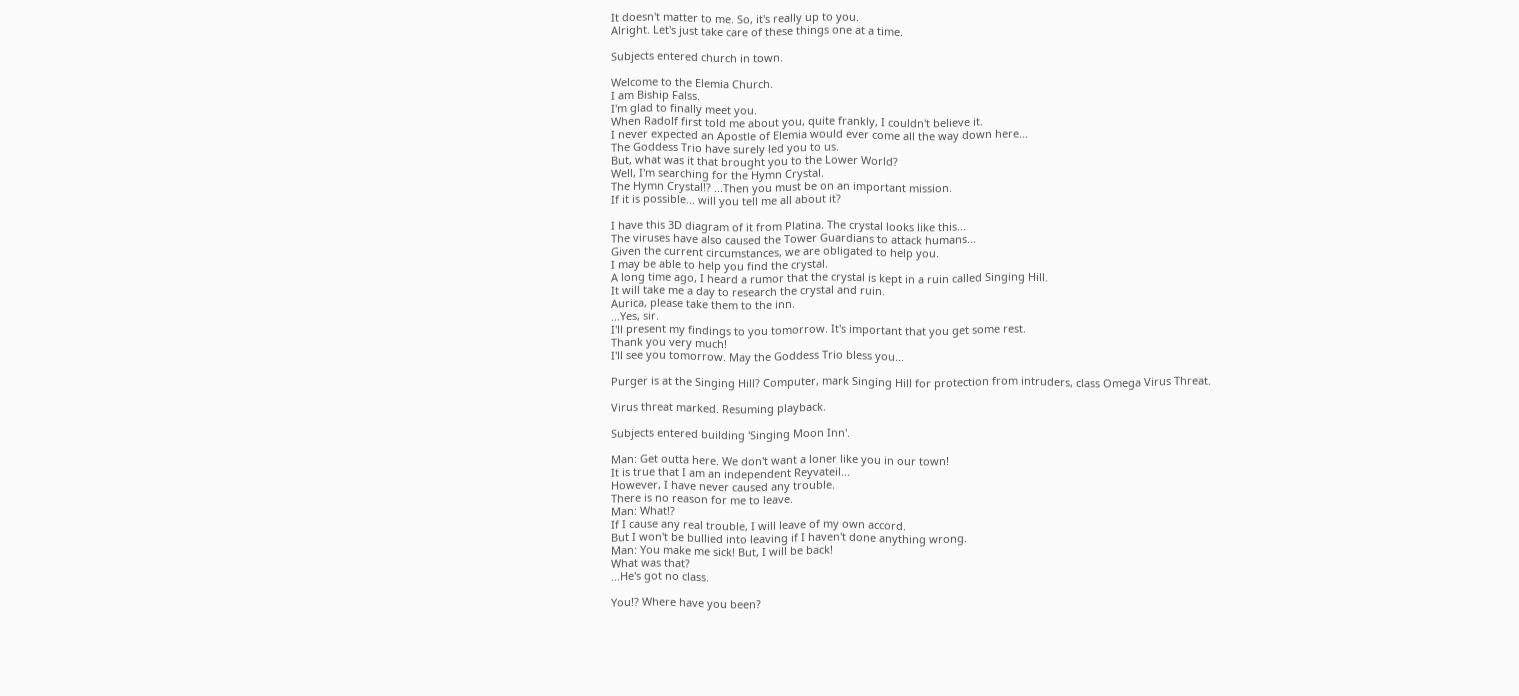It doesn't matter to me. So, it's really up to you.
Alright. Let's just take care of these things one at a time.

Subjects entered church in town.

Welcome to the Elemia Church.
I am Biship Falss.
I'm glad to finally meet you.
When Radolf first told me about you, quite frankly, I couldn't believe it.
I never expected an Apostle of Elemia would ever come all the way down here...
The Goddess Trio have surely led you to us.
But, what was it that brought you to the Lower World?
Well, I'm searching for the Hymn Crystal.
The Hymn Crystal!? ...Then you must be on an important mission.
If it is possible... will you tell me all about it?

I have this 3D diagram of it from Platina. The crystal looks like this...
The viruses have also caused the Tower Guardians to attack humans...
Given the current circumstances, we are obligated to help you.
I may be able to help you find the crystal.
A long time ago, I heard a rumor that the crystal is kept in a ruin called Singing Hill.
It will take me a day to research the crystal and ruin.
Aurica, please take them to the inn.
...Yes, sir.
I'll present my findings to you tomorrow. It's important that you get some rest.
Thank you very much!
I'll see you tomorrow. May the Goddess Trio bless you...

Purger is at the Singing Hill? Computer, mark Singing Hill for protection from intruders, class Omega Virus Threat.

Virus threat marked. Resuming playback.

Subjects entered building 'Singing Moon Inn'.

Man: Get outta here. We don't want a loner like you in our town!
It is true that I am an independent Reyvateil...
However, I have never caused any trouble.
There is no reason for me to leave.
Man: What!?
If I cause any real trouble, I will leave of my own accord.
But I won't be bullied into leaving if I haven't done anything wrong.
Man: You make me sick! But, I will be back!
What was that?
...He's got no class.

You!? Where have you been?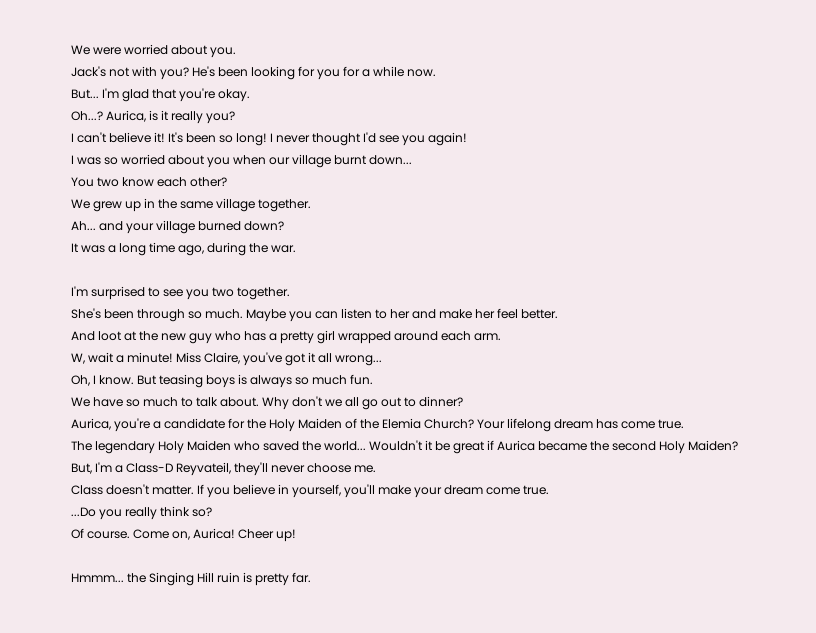We were worried about you.
Jack's not with you? He's been looking for you for a while now.
But... I'm glad that you're okay.
Oh...? Aurica, is it really you?
I can't believe it! It's been so long! I never thought I'd see you again!
I was so worried about you when our village burnt down...
You two know each other?
We grew up in the same village together.
Ah... and your village burned down?
It was a long time ago, during the war.

I'm surprised to see you two together.
She's been through so much. Maybe you can listen to her and make her feel better.
And loot at the new guy who has a pretty girl wrapped around each arm.
W, wait a minute! Miss Claire, you've got it all wrong...
Oh, I know. But teasing boys is always so much fun.
We have so much to talk about. Why don't we all go out to dinner?
Aurica, you're a candidate for the Holy Maiden of the Elemia Church? Your lifelong dream has come true.
The legendary Holy Maiden who saved the world... Wouldn't it be great if Aurica became the second Holy Maiden?
But, I'm a Class-D Reyvateil, they'll never choose me.
Class doesn't matter. If you believe in yourself, you'll make your dream come true.
...Do you really think so?
Of course. Come on, Aurica! Cheer up!

Hmmm... the Singing Hill ruin is pretty far.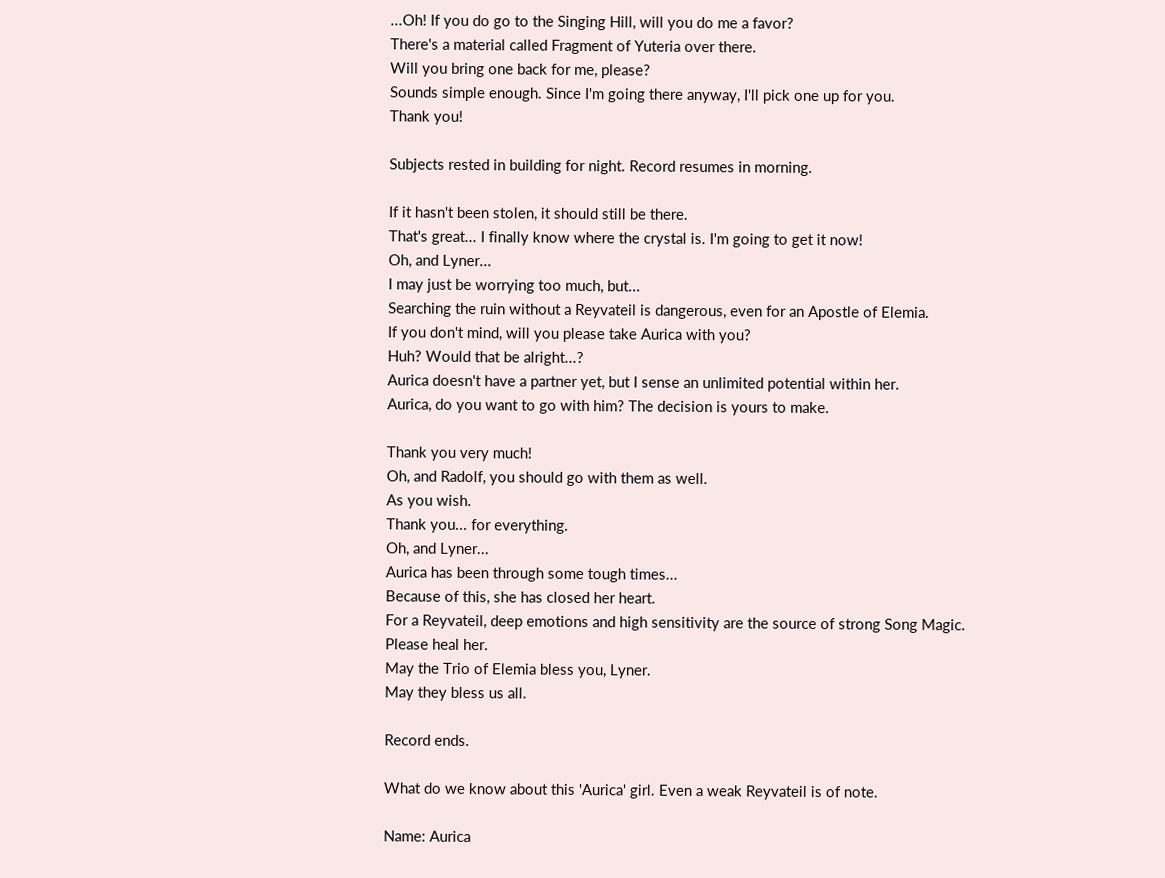...Oh! If you do go to the Singing Hill, will you do me a favor?
There's a material called Fragment of Yuteria over there.
Will you bring one back for me, please?
Sounds simple enough. Since I'm going there anyway, I'll pick one up for you.
Thank you!

Subjects rested in building for night. Record resumes in morning.

If it hasn't been stolen, it should still be there.
That's great... I finally know where the crystal is. I'm going to get it now!
Oh, and Lyner...
I may just be worrying too much, but...
Searching the ruin without a Reyvateil is dangerous, even for an Apostle of Elemia.
If you don't mind, will you please take Aurica with you?
Huh? Would that be alright...?
Aurica doesn't have a partner yet, but I sense an unlimited potential within her.
Aurica, do you want to go with him? The decision is yours to make.

Thank you very much!
Oh, and Radolf, you should go with them as well.
As you wish.
Thank you... for everything.
Oh, and Lyner...
Aurica has been through some tough times...
Because of this, she has closed her heart.
For a Reyvateil, deep emotions and high sensitivity are the source of strong Song Magic.
Please heal her.
May the Trio of Elemia bless you, Lyner.
May they bless us all.

Record ends.

What do we know about this 'Aurica' girl. Even a weak Reyvateil is of note.

Name: Aurica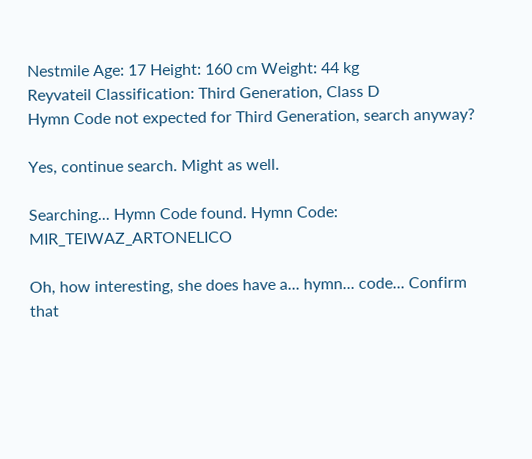Nestmile Age: 17 Height: 160 cm Weight: 44 kg
Reyvateil Classification: Third Generation, Class D
Hymn Code not expected for Third Generation, search anyway?

Yes, continue search. Might as well.

Searching... Hymn Code found. Hymn Code: MIR_TEIWAZ_ARTONELICO

Oh, how interesting, she does have a... hymn... code... Confirm that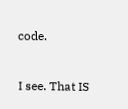code.


I see. That IS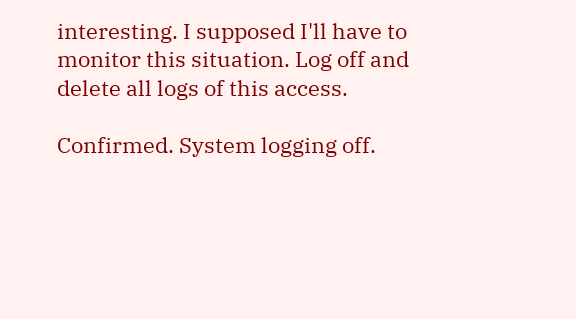interesting. I supposed I'll have to monitor this situation. Log off and delete all logs of this access.

Confirmed. System logging off.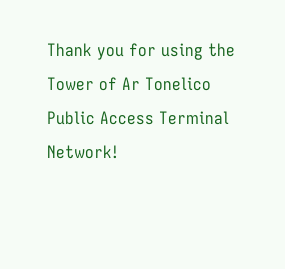Thank you for using the Tower of Ar Tonelico Public Access Terminal Network!